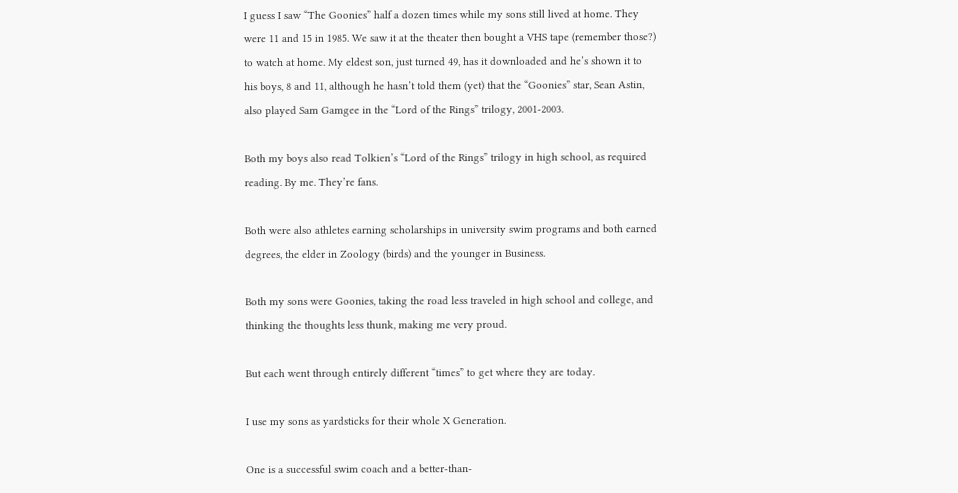I guess I saw “The Goonies” half a dozen times while my sons still lived at home. They were 11 and 15 in 1985. We saw it at the theater then bought a VHS tape (remember those?) to watch at home. My eldest son, just turned 49, has it downloaded and he’s shown it to his boys, 8 and 11, although he hasn’t told them (yet) that the “Goonies” star, Sean Astin, also played Sam Gamgee in the “Lord of the Rings” trilogy, 2001-2003.

Both my boys also read Tolkien’s “Lord of the Rings” trilogy in high school, as required reading. By me. They’re fans.

Both were also athletes earning scholarships in university swim programs and both earned degrees, the elder in Zoology (birds) and the younger in Business.

Both my sons were Goonies, taking the road less traveled in high school and college, and thinking the thoughts less thunk, making me very proud.

But each went through entirely different “times” to get where they are today.

I use my sons as yardsticks for their whole X Generation.

One is a successful swim coach and a better-than-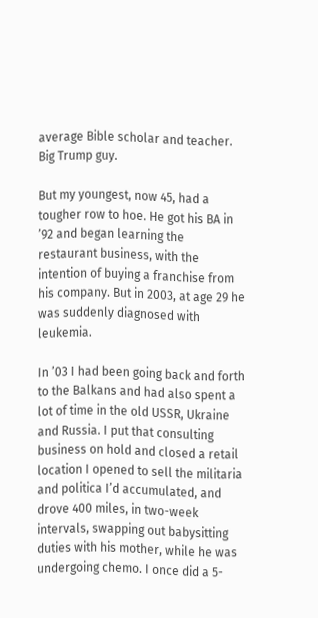average Bible scholar and teacher. Big Trump guy.

But my youngest, now 45, had a tougher row to hoe. He got his BA in ’92 and began learning the restaurant business, with the intention of buying a franchise from his company. But in 2003, at age 29 he was suddenly diagnosed with leukemia.

In ’03 I had been going back and forth to the Balkans and had also spent a lot of time in the old USSR, Ukraine and Russia. I put that consulting business on hold and closed a retail location I opened to sell the militaria and politica I’d accumulated, and drove 400 miles, in two-week intervals, swapping out babysitting duties with his mother, while he was undergoing chemo. I once did a 5-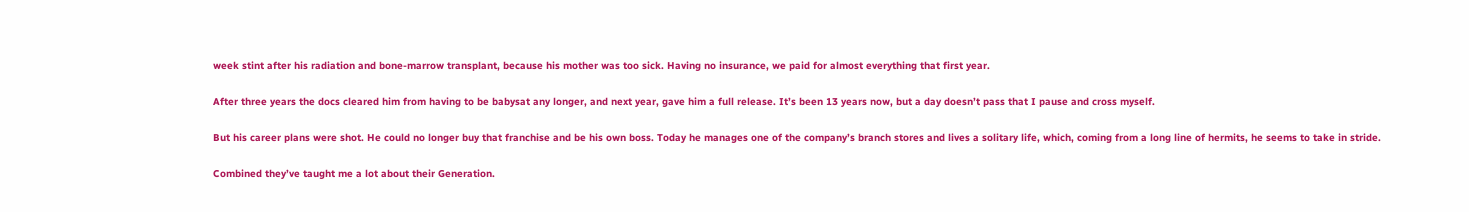week stint after his radiation and bone-marrow transplant, because his mother was too sick. Having no insurance, we paid for almost everything that first year.

After three years the docs cleared him from having to be babysat any longer, and next year, gave him a full release. It’s been 13 years now, but a day doesn’t pass that I pause and cross myself.

But his career plans were shot. He could no longer buy that franchise and be his own boss. Today he manages one of the company’s branch stores and lives a solitary life, which, coming from a long line of hermits, he seems to take in stride.

Combined they’ve taught me a lot about their Generation.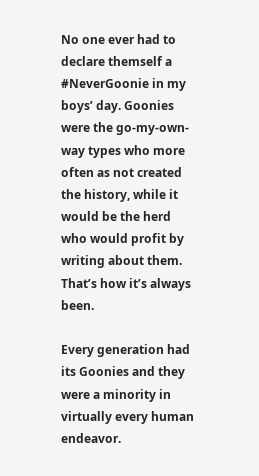No one ever had to declare themself a #NeverGoonie in my boys’ day. Goonies were the go-my-own-way types who more often as not created the history, while it would be the herd who would profit by writing about them. That’s how it’s always been.

Every generation had its Goonies and they were a minority in virtually every human endeavor.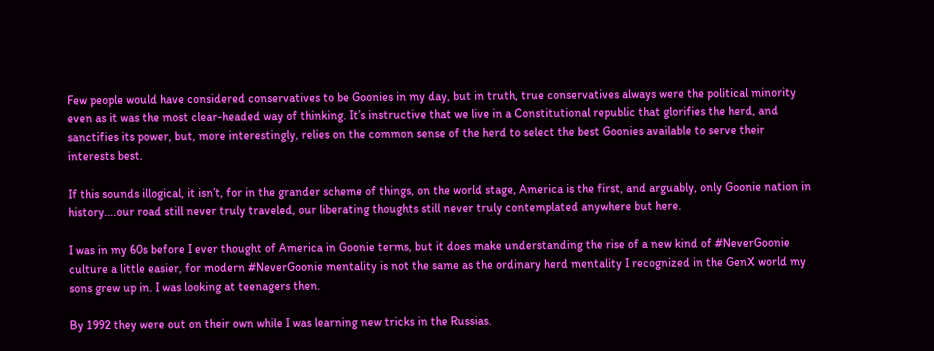Few people would have considered conservatives to be Goonies in my day, but in truth, true conservatives always were the political minority even as it was the most clear-headed way of thinking. It’s instructive that we live in a Constitutional republic that glorifies the herd, and sanctifies its power, but, more interestingly, relies on the common sense of the herd to select the best Goonies available to serve their interests best.

If this sounds illogical, it isn’t, for in the grander scheme of things, on the world stage, America is the first, and arguably, only Goonie nation in history….our road still never truly traveled, our liberating thoughts still never truly contemplated anywhere but here.

I was in my 60s before I ever thought of America in Goonie terms, but it does make understanding the rise of a new kind of #NeverGoonie culture a little easier, for modern #NeverGoonie mentality is not the same as the ordinary herd mentality I recognized in the GenX world my sons grew up in. I was looking at teenagers then.

By 1992 they were out on their own while I was learning new tricks in the Russias.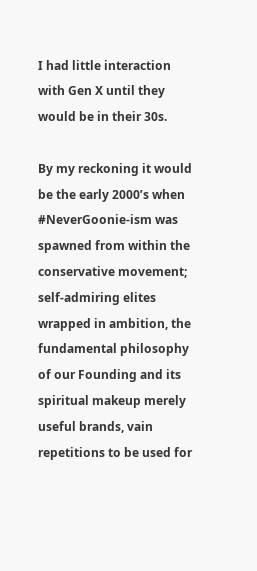I had little interaction with Gen X until they would be in their 30s.

By my reckoning it would be the early 2000’s when #NeverGoonie-ism was spawned from within the conservative movement; self-admiring elites wrapped in ambition, the fundamental philosophy of our Founding and its spiritual makeup merely useful brands, vain repetitions to be used for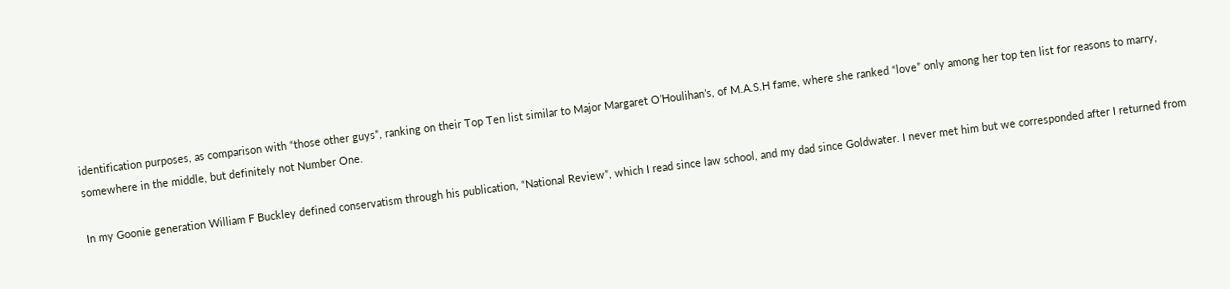identification purposes, as comparison with “those other guys”, ranking on their Top Ten list similar to Major Margaret O’Houlihan’s, of M.A.S.H fame, where she ranked “love” only among her top ten list for reasons to marry, somewhere in the middle, but definitely not Number One.

In my Goonie generation William F Buckley defined conservatism through his publication, “National Review”, which I read since law school, and my dad since Goldwater. I never met him but we corresponded after I returned from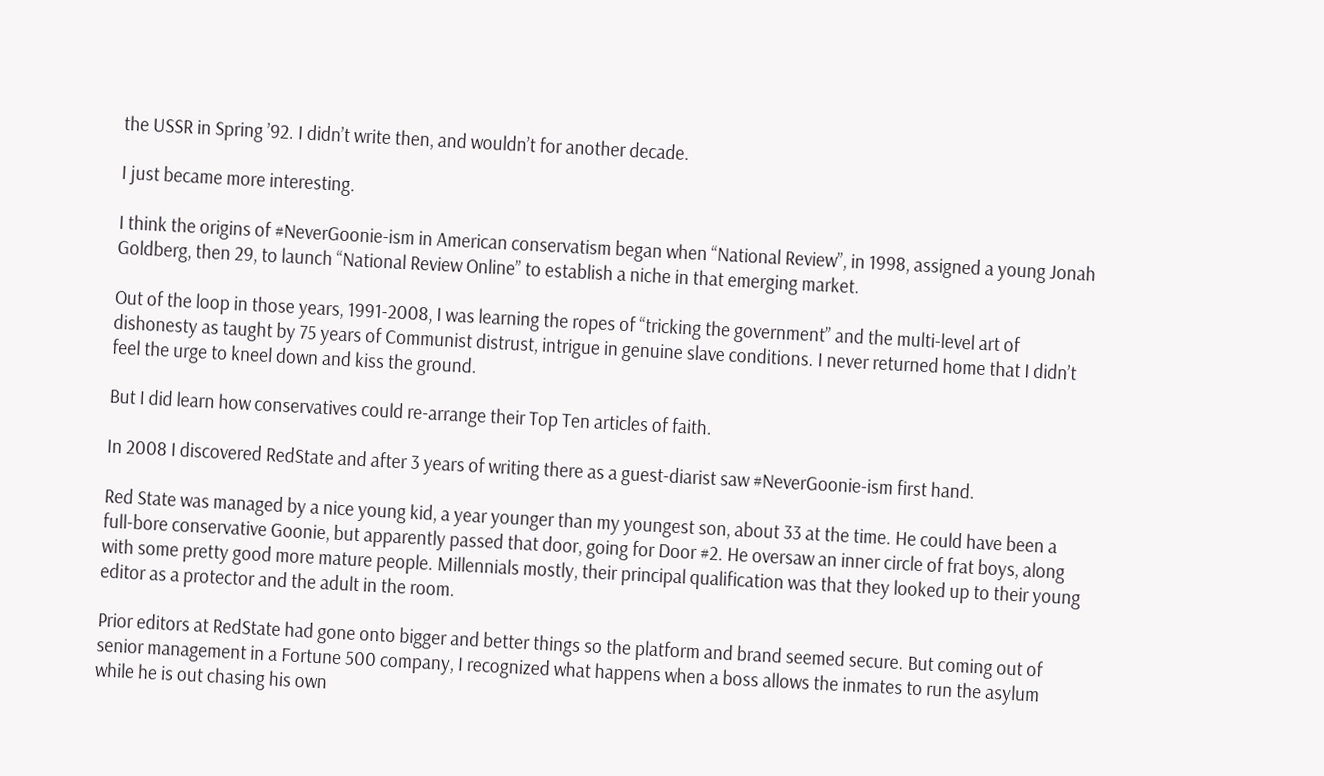the USSR in Spring ’92. I didn’t write then, and wouldn’t for another decade.

I just became more interesting.

I think the origins of #NeverGoonie-ism in American conservatism began when “National Review”, in 1998, assigned a young Jonah Goldberg, then 29, to launch “National Review Online” to establish a niche in that emerging market.

Out of the loop in those years, 1991-2008, I was learning the ropes of “tricking the government” and the multi-level art of dishonesty as taught by 75 years of Communist distrust, intrigue in genuine slave conditions. I never returned home that I didn’t feel the urge to kneel down and kiss the ground.

But I did learn how conservatives could re-arrange their Top Ten articles of faith.

In 2008 I discovered RedState and after 3 years of writing there as a guest-diarist saw #NeverGoonie-ism first hand.

Red State was managed by a nice young kid, a year younger than my youngest son, about 33 at the time. He could have been a full-bore conservative Goonie, but apparently passed that door, going for Door #2. He oversaw an inner circle of frat boys, along with some pretty good more mature people. Millennials mostly, their principal qualification was that they looked up to their young editor as a protector and the adult in the room.

Prior editors at RedState had gone onto bigger and better things so the platform and brand seemed secure. But coming out of senior management in a Fortune 500 company, I recognized what happens when a boss allows the inmates to run the asylum while he is out chasing his own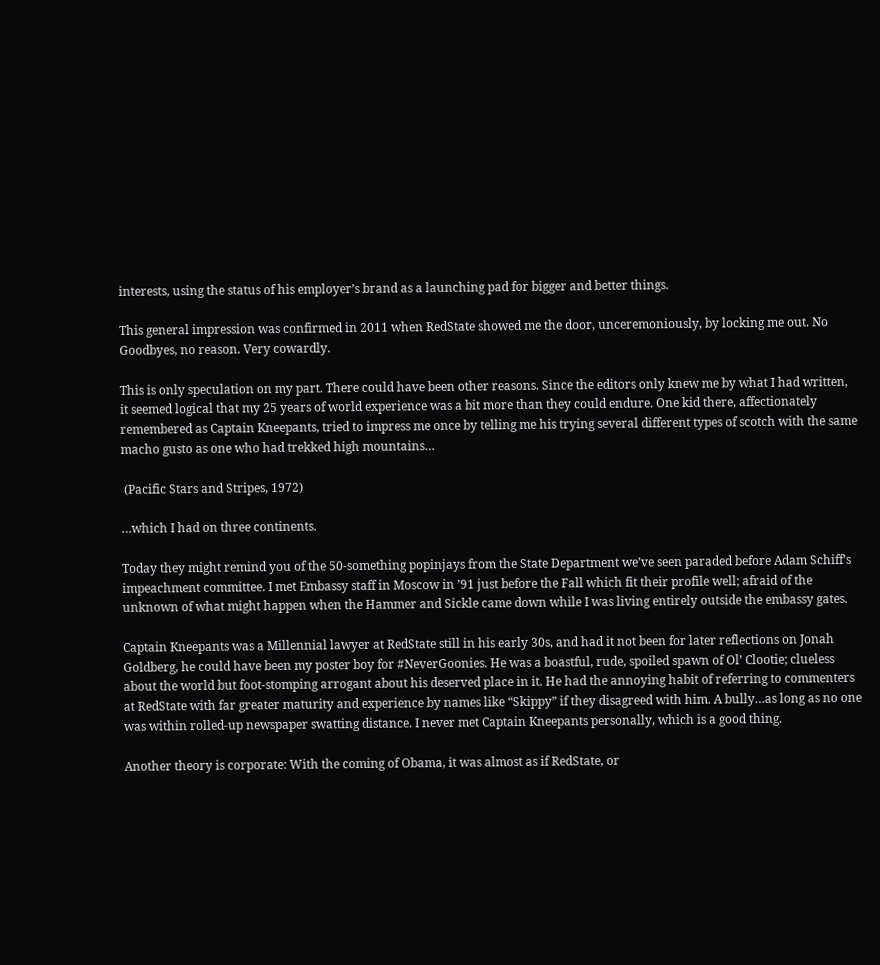interests, using the status of his employer’s brand as a launching pad for bigger and better things.

This general impression was confirmed in 2011 when RedState showed me the door, unceremoniously, by locking me out. No Goodbyes, no reason. Very cowardly.

This is only speculation on my part. There could have been other reasons. Since the editors only knew me by what I had written, it seemed logical that my 25 years of world experience was a bit more than they could endure. One kid there, affectionately remembered as Captain Kneepants, tried to impress me once by telling me his trying several different types of scotch with the same macho gusto as one who had trekked high mountains…

 (Pacific Stars and Stripes, 1972)

…which I had on three continents.

Today they might remind you of the 50-something popinjays from the State Department we’ve seen paraded before Adam Schiff’s impeachment committee. I met Embassy staff in Moscow in ’91 just before the Fall which fit their profile well; afraid of the unknown of what might happen when the Hammer and Sickle came down while I was living entirely outside the embassy gates.

Captain Kneepants was a Millennial lawyer at RedState still in his early 30s, and had it not been for later reflections on Jonah Goldberg, he could have been my poster boy for #NeverGoonies. He was a boastful, rude, spoiled spawn of Ol’ Clootie; clueless about the world but foot-stomping arrogant about his deserved place in it. He had the annoying habit of referring to commenters at RedState with far greater maturity and experience by names like “Skippy” if they disagreed with him. A bully…as long as no one was within rolled-up newspaper swatting distance. I never met Captain Kneepants personally, which is a good thing.

Another theory is corporate: With the coming of Obama, it was almost as if RedState, or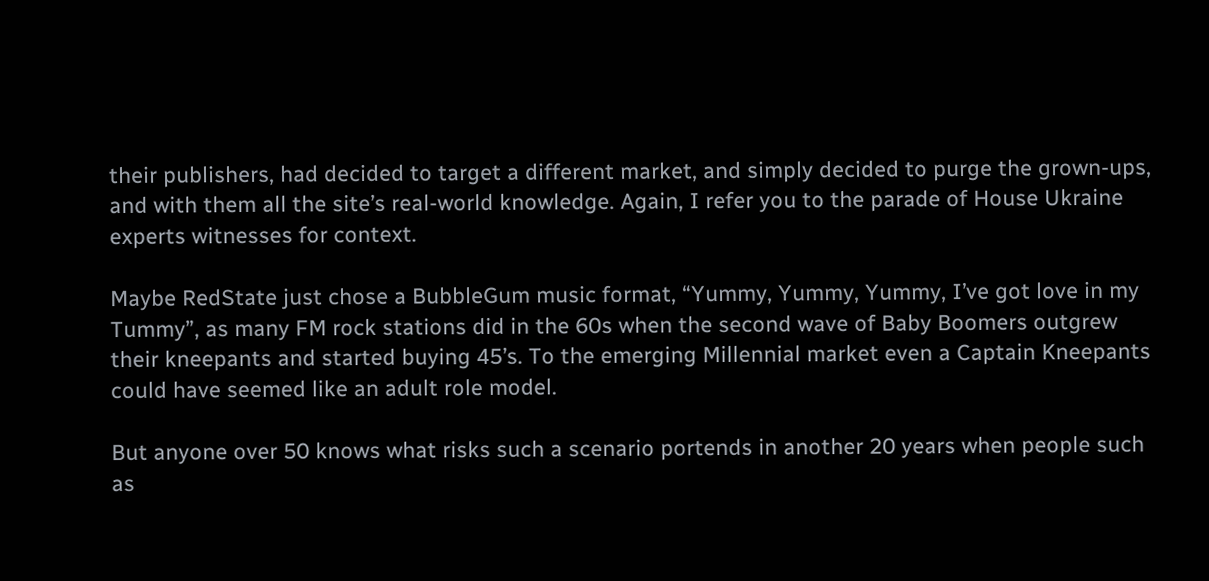their publishers, had decided to target a different market, and simply decided to purge the grown-ups, and with them all the site’s real-world knowledge. Again, I refer you to the parade of House Ukraine experts witnesses for context.

Maybe RedState just chose a BubbleGum music format, “Yummy, Yummy, Yummy, I’ve got love in my Tummy”, as many FM rock stations did in the 60s when the second wave of Baby Boomers outgrew their kneepants and started buying 45’s. To the emerging Millennial market even a Captain Kneepants could have seemed like an adult role model.

But anyone over 50 knows what risks such a scenario portends in another 20 years when people such as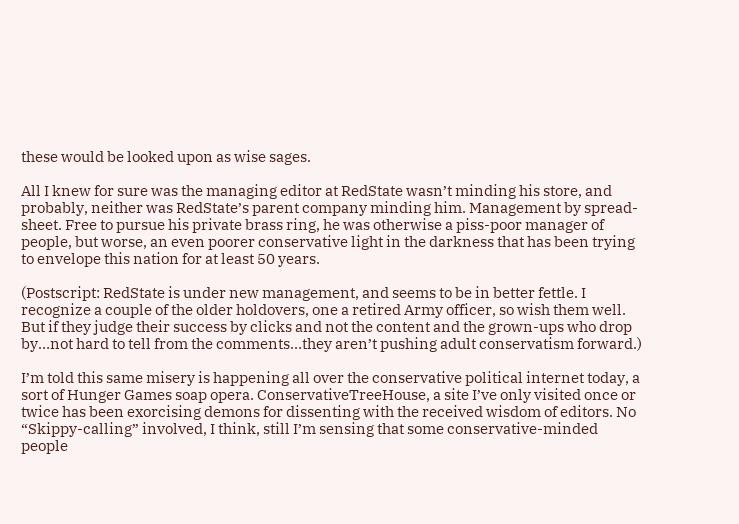these would be looked upon as wise sages.

All I knew for sure was the managing editor at RedState wasn’t minding his store, and probably, neither was RedState’s parent company minding him. Management by spread-sheet. Free to pursue his private brass ring, he was otherwise a piss-poor manager of people, but worse, an even poorer conservative light in the darkness that has been trying to envelope this nation for at least 50 years.

(Postscript: RedState is under new management, and seems to be in better fettle. I recognize a couple of the older holdovers, one a retired Army officer, so wish them well. But if they judge their success by clicks and not the content and the grown-ups who drop by…not hard to tell from the comments…they aren’t pushing adult conservatism forward.)

I’m told this same misery is happening all over the conservative political internet today, a sort of Hunger Games soap opera. ConservativeTreeHouse, a site I’ve only visited once or twice has been exorcising demons for dissenting with the received wisdom of editors. No “Skippy-calling” involved, I think, still I’m sensing that some conservative-minded people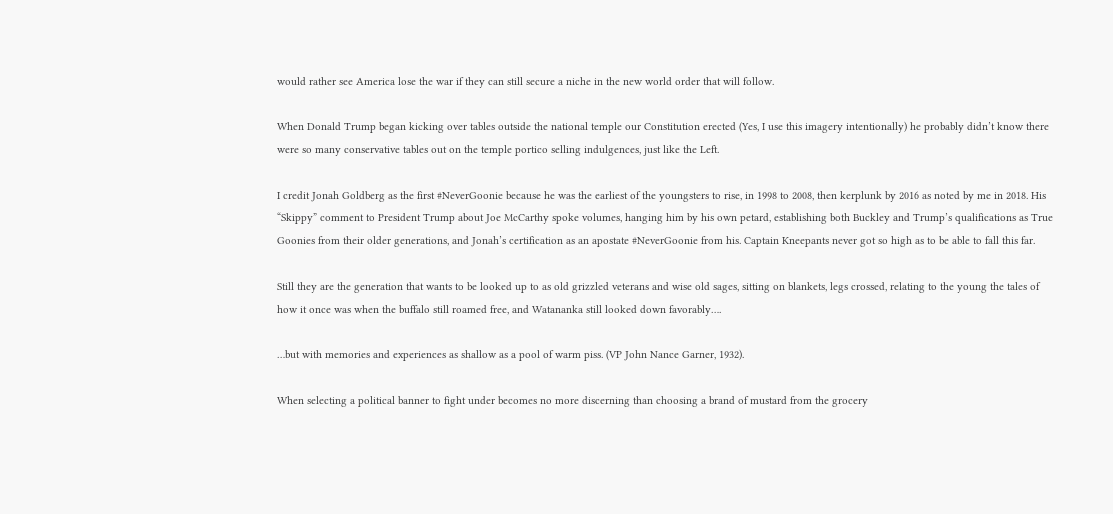would rather see America lose the war if they can still secure a niche in the new world order that will follow.

When Donald Trump began kicking over tables outside the national temple our Constitution erected (Yes, I use this imagery intentionally) he probably didn’t know there were so many conservative tables out on the temple portico selling indulgences, just like the Left.

I credit Jonah Goldberg as the first #NeverGoonie because he was the earliest of the youngsters to rise, in 1998 to 2008, then kerplunk by 2016 as noted by me in 2018. His “Skippy” comment to President Trump about Joe McCarthy spoke volumes, hanging him by his own petard, establishing both Buckley and Trump’s qualifications as True Goonies from their older generations, and Jonah’s certification as an apostate #NeverGoonie from his. Captain Kneepants never got so high as to be able to fall this far.

Still they are the generation that wants to be looked up to as old grizzled veterans and wise old sages, sitting on blankets, legs crossed, relating to the young the tales of how it once was when the buffalo still roamed free, and Watananka still looked down favorably….

…but with memories and experiences as shallow as a pool of warm piss. (VP John Nance Garner, 1932).

When selecting a political banner to fight under becomes no more discerning than choosing a brand of mustard from the grocery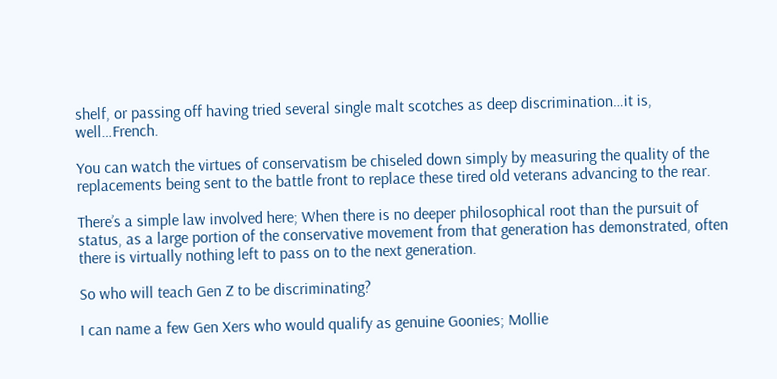shelf, or passing off having tried several single malt scotches as deep discrimination…it is, well…French.

You can watch the virtues of conservatism be chiseled down simply by measuring the quality of the replacements being sent to the battle front to replace these tired old veterans advancing to the rear.

There’s a simple law involved here; When there is no deeper philosophical root than the pursuit of status, as a large portion of the conservative movement from that generation has demonstrated, often there is virtually nothing left to pass on to the next generation.

So who will teach Gen Z to be discriminating?

I can name a few Gen Xers who would qualify as genuine Goonies; Mollie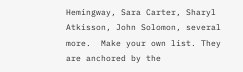Hemingway, Sara Carter, Sharyl Atkisson, John Solomon, several more.  Make your own list. They are anchored by the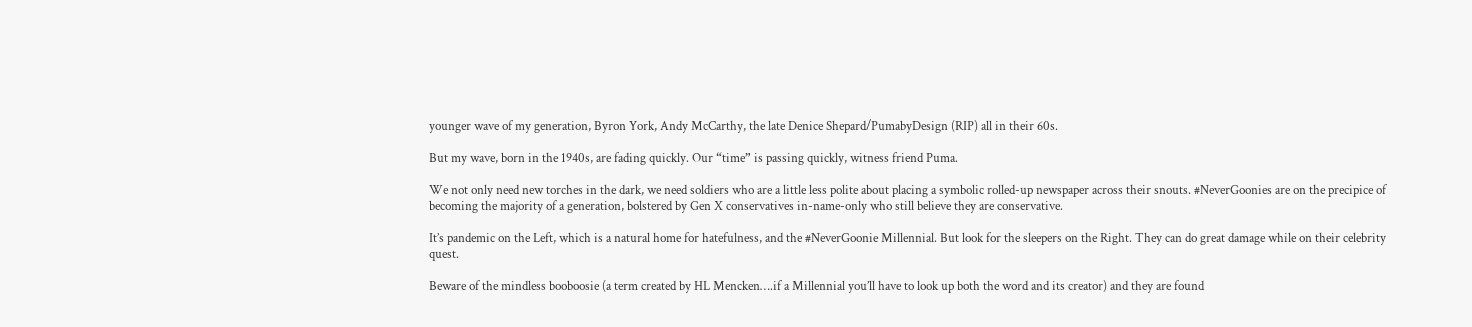younger wave of my generation, Byron York, Andy McCarthy, the late Denice Shepard/PumabyDesign (RIP) all in their 60s.

But my wave, born in the 1940s, are fading quickly. Our “time” is passing quickly, witness friend Puma.

We not only need new torches in the dark, we need soldiers who are a little less polite about placing a symbolic rolled-up newspaper across their snouts. #NeverGoonies are on the precipice of becoming the majority of a generation, bolstered by Gen X conservatives in-name-only who still believe they are conservative.

It’s pandemic on the Left, which is a natural home for hatefulness, and the #NeverGoonie Millennial. But look for the sleepers on the Right. They can do great damage while on their celebrity quest.

Beware of the mindless booboosie (a term created by HL Mencken….if a Millennial you’ll have to look up both the word and its creator) and they are found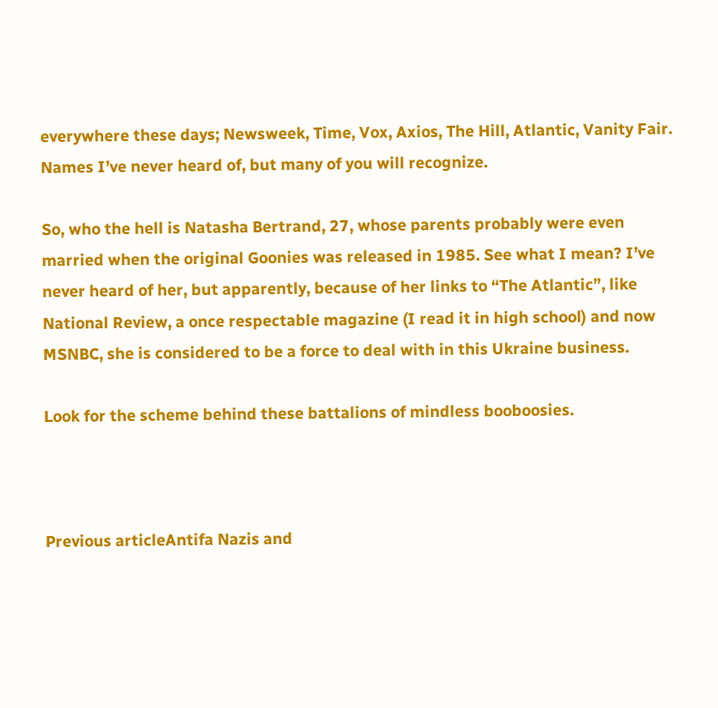everywhere these days; Newsweek, Time, Vox, Axios, The Hill, Atlantic, Vanity Fair. Names I’ve never heard of, but many of you will recognize.

So, who the hell is Natasha Bertrand, 27, whose parents probably were even married when the original Goonies was released in 1985. See what I mean? I’ve never heard of her, but apparently, because of her links to “The Atlantic”, like National Review, a once respectable magazine (I read it in high school) and now MSNBC, she is considered to be a force to deal with in this Ukraine business.

Look for the scheme behind these battalions of mindless booboosies.



Previous articleAntifa Nazis and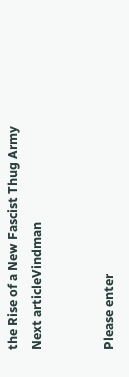the Rise of a New Fascist Thug Army
Next articleVindman


Please enter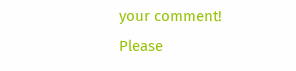your comment!
Please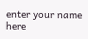enter your name here